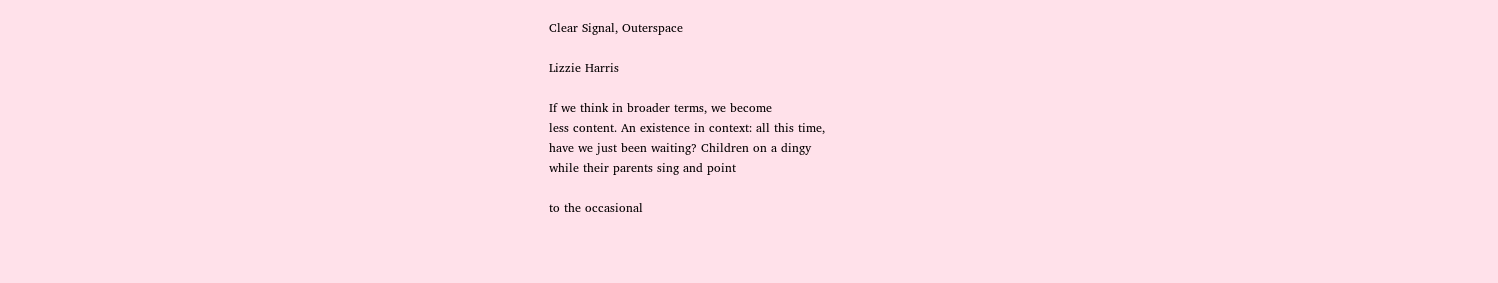Clear Signal, Outerspace

Lizzie Harris

If we think in broader terms, we become
less content. An existence in context: all this time,
have we just been waiting? Children on a dingy
while their parents sing and point

to the occasional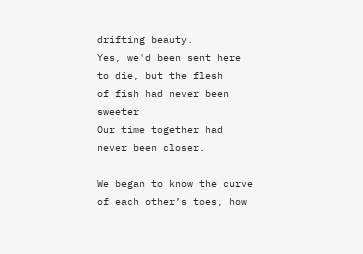drifting beauty.
Yes, we'd been sent here to die, but the flesh
of fish had never been sweeter
Our time together had never been closer.

We began to know the curve
of each other’s toes, how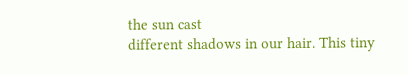the sun cast
different shadows in our hair. This tiny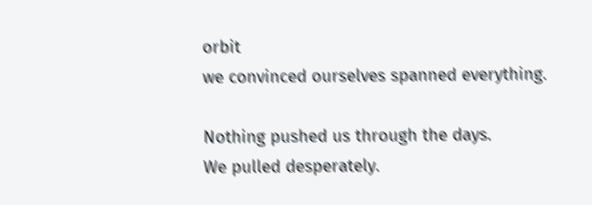orbit
we convinced ourselves spanned everything.

Nothing pushed us through the days.
We pulled desperately.